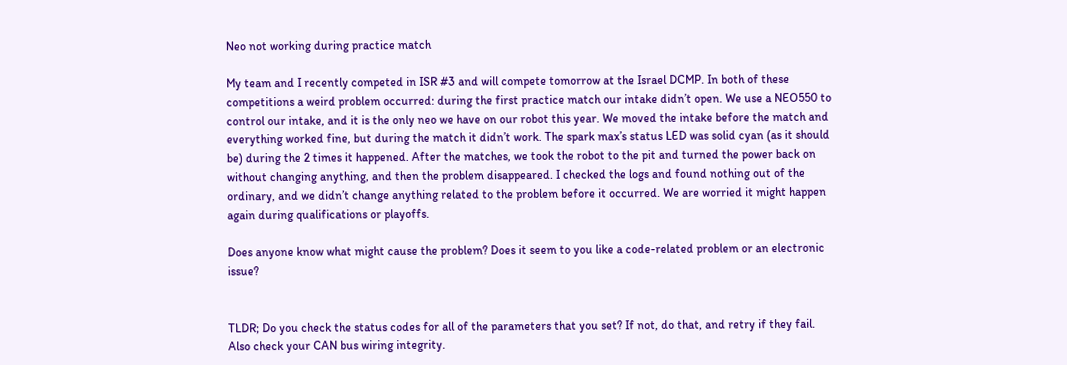Neo not working during practice match

My team and I recently competed in ISR #3 and will compete tomorrow at the Israel DCMP. In both of these competitions a weird problem occurred: during the first practice match our intake didn’t open. We use a NEO550 to control our intake, and it is the only neo we have on our robot this year. We moved the intake before the match and everything worked fine, but during the match it didn’t work. The spark max’s status LED was solid cyan (as it should be) during the 2 times it happened. After the matches, we took the robot to the pit and turned the power back on without changing anything, and then the problem disappeared. I checked the logs and found nothing out of the ordinary, and we didn’t change anything related to the problem before it occurred. We are worried it might happen again during qualifications or playoffs.

Does anyone know what might cause the problem? Does it seem to you like a code-related problem or an electronic issue?


TLDR; Do you check the status codes for all of the parameters that you set? If not, do that, and retry if they fail. Also check your CAN bus wiring integrity.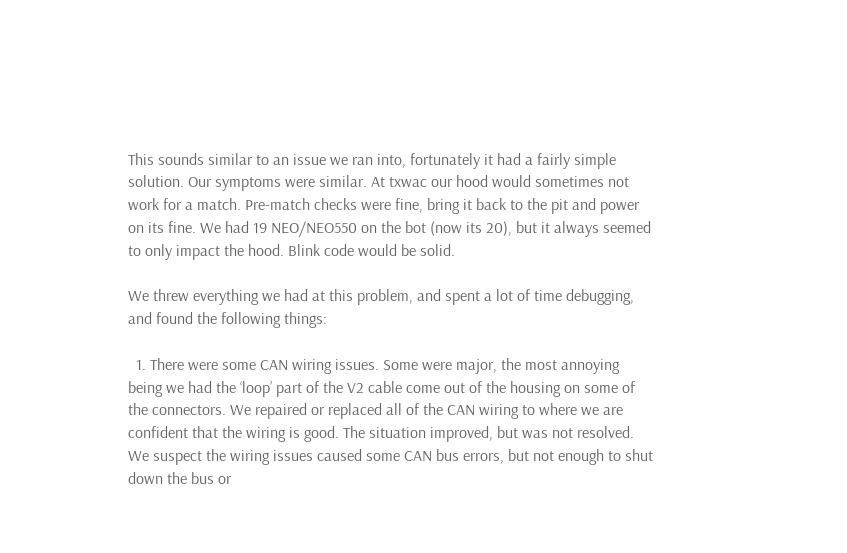This sounds similar to an issue we ran into, fortunately it had a fairly simple solution. Our symptoms were similar. At txwac our hood would sometimes not work for a match. Pre-match checks were fine, bring it back to the pit and power on its fine. We had 19 NEO/NEO550 on the bot (now its 20), but it always seemed to only impact the hood. Blink code would be solid.

We threw everything we had at this problem, and spent a lot of time debugging, and found the following things:

  1. There were some CAN wiring issues. Some were major, the most annoying being we had the ‘loop’ part of the V2 cable come out of the housing on some of the connectors. We repaired or replaced all of the CAN wiring to where we are confident that the wiring is good. The situation improved, but was not resolved. We suspect the wiring issues caused some CAN bus errors, but not enough to shut down the bus or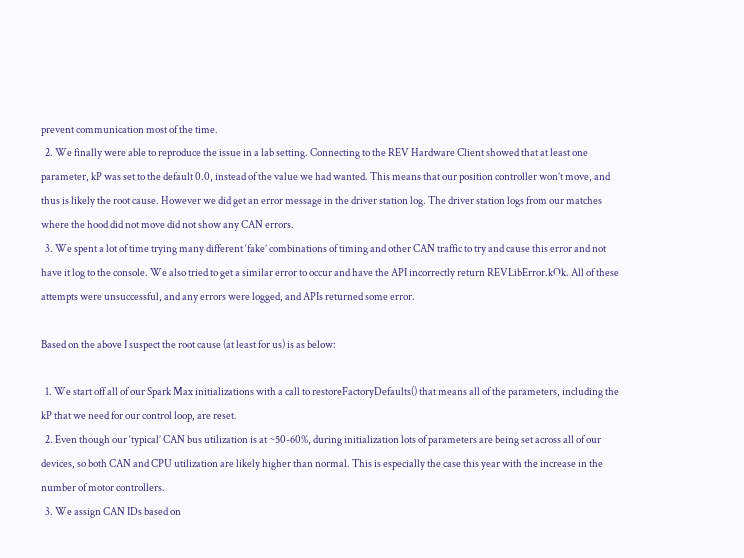prevent communication most of the time.
  2. We finally were able to reproduce the issue in a lab setting. Connecting to the REV Hardware Client showed that at least one parameter, kP was set to the default 0.0, instead of the value we had wanted. This means that our position controller won’t move, and thus is likely the root cause. However we did get an error message in the driver station log. The driver station logs from our matches where the hood did not move did not show any CAN errors.
  3. We spent a lot of time trying many different ‘fake’ combinations of timing and other CAN traffic to try and cause this error and not have it log to the console. We also tried to get a similar error to occur and have the API incorrectly return REVLibError.kOk. All of these attempts were unsuccessful, and any errors were logged, and APIs returned some error.

Based on the above I suspect the root cause (at least for us) is as below:

  1. We start off all of our Spark Max initializations with a call to restoreFactoryDefaults() that means all of the parameters, including the kP that we need for our control loop, are reset.
  2. Even though our ‘typical’ CAN bus utilization is at ~50-60%, during initialization lots of parameters are being set across all of our devices, so both CAN and CPU utilization are likely higher than normal. This is especially the case this year with the increase in the number of motor controllers.
  3. We assign CAN IDs based on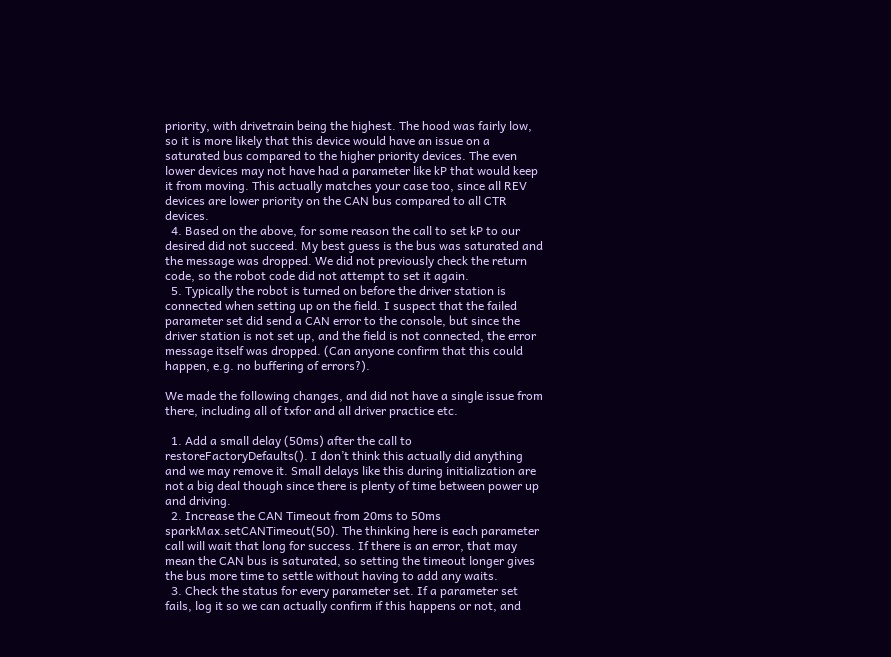priority, with drivetrain being the highest. The hood was fairly low, so it is more likely that this device would have an issue on a saturated bus compared to the higher priority devices. The even lower devices may not have had a parameter like kP that would keep it from moving. This actually matches your case too, since all REV devices are lower priority on the CAN bus compared to all CTR devices.
  4. Based on the above, for some reason the call to set kP to our desired did not succeed. My best guess is the bus was saturated and the message was dropped. We did not previously check the return code, so the robot code did not attempt to set it again.
  5. Typically the robot is turned on before the driver station is connected when setting up on the field. I suspect that the failed parameter set did send a CAN error to the console, but since the driver station is not set up, and the field is not connected, the error message itself was dropped. (Can anyone confirm that this could happen, e.g. no buffering of errors?).

We made the following changes, and did not have a single issue from there, including all of txfor and all driver practice etc.

  1. Add a small delay (50ms) after the call to restoreFactoryDefaults(). I don’t think this actually did anything and we may remove it. Small delays like this during initialization are not a big deal though since there is plenty of time between power up and driving.
  2. Increase the CAN Timeout from 20ms to 50ms sparkMax.setCANTimeout(50). The thinking here is each parameter call will wait that long for success. If there is an error, that may mean the CAN bus is saturated, so setting the timeout longer gives the bus more time to settle without having to add any waits.
  3. Check the status for every parameter set. If a parameter set fails, log it so we can actually confirm if this happens or not, and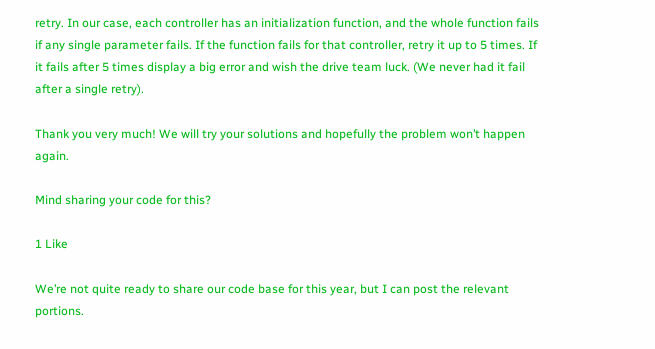retry. In our case, each controller has an initialization function, and the whole function fails if any single parameter fails. If the function fails for that controller, retry it up to 5 times. If it fails after 5 times display a big error and wish the drive team luck. (We never had it fail after a single retry).

Thank you very much! We will try your solutions and hopefully the problem won’t happen again.

Mind sharing your code for this?

1 Like

We’re not quite ready to share our code base for this year, but I can post the relevant portions.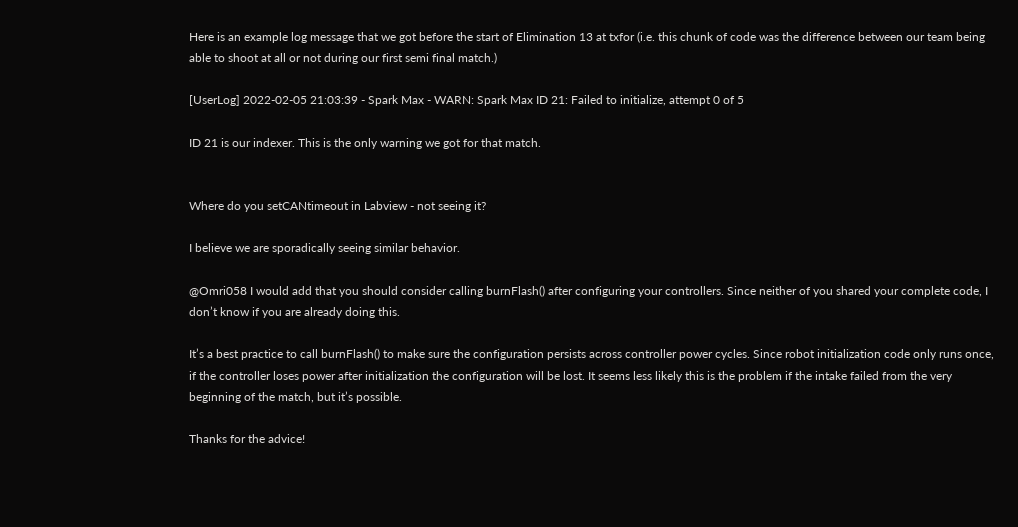Here is an example log message that we got before the start of Elimination 13 at txfor (i.e. this chunk of code was the difference between our team being able to shoot at all or not during our first semi final match.)

[UserLog] 2022-02-05 21:03:39 - Spark Max - WARN: Spark Max ID 21: Failed to initialize, attempt 0 of 5

ID 21 is our indexer. This is the only warning we got for that match.


Where do you setCANtimeout in Labview - not seeing it?

I believe we are sporadically seeing similar behavior.

@Omri058 I would add that you should consider calling burnFlash() after configuring your controllers. Since neither of you shared your complete code, I don’t know if you are already doing this.

It’s a best practice to call burnFlash() to make sure the configuration persists across controller power cycles. Since robot initialization code only runs once, if the controller loses power after initialization the configuration will be lost. It seems less likely this is the problem if the intake failed from the very beginning of the match, but it’s possible.

Thanks for the advice!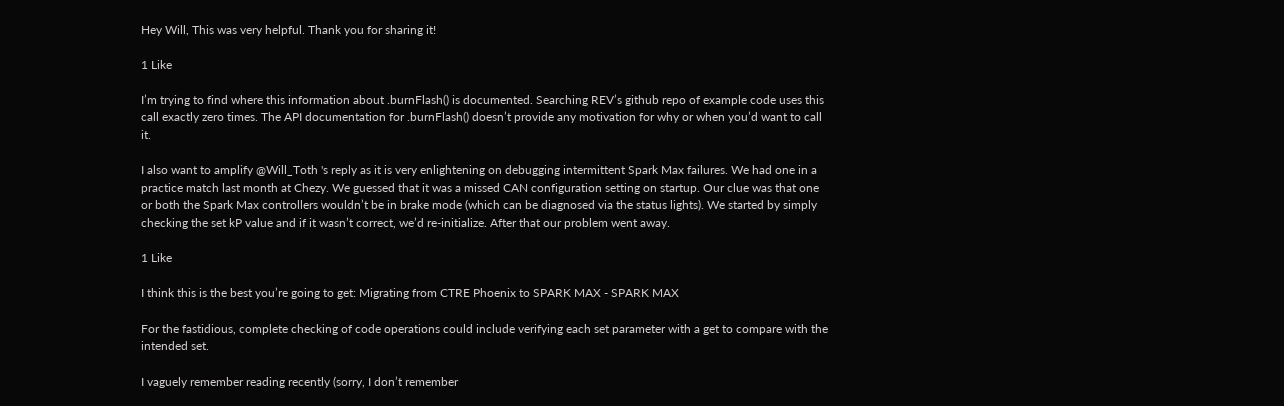Hey Will, This was very helpful. Thank you for sharing it!

1 Like

I’m trying to find where this information about .burnFlash() is documented. Searching REV’s github repo of example code uses this call exactly zero times. The API documentation for .burnFlash() doesn’t provide any motivation for why or when you’d want to call it.

I also want to amplify @Will_Toth 's reply as it is very enlightening on debugging intermittent Spark Max failures. We had one in a practice match last month at Chezy. We guessed that it was a missed CAN configuration setting on startup. Our clue was that one or both the Spark Max controllers wouldn’t be in brake mode (which can be diagnosed via the status lights). We started by simply checking the set kP value and if it wasn’t correct, we’d re-initialize. After that our problem went away.

1 Like

I think this is the best you’re going to get: Migrating from CTRE Phoenix to SPARK MAX - SPARK MAX

For the fastidious, complete checking of code operations could include verifying each set parameter with a get to compare with the intended set.

I vaguely remember reading recently (sorry, I don’t remember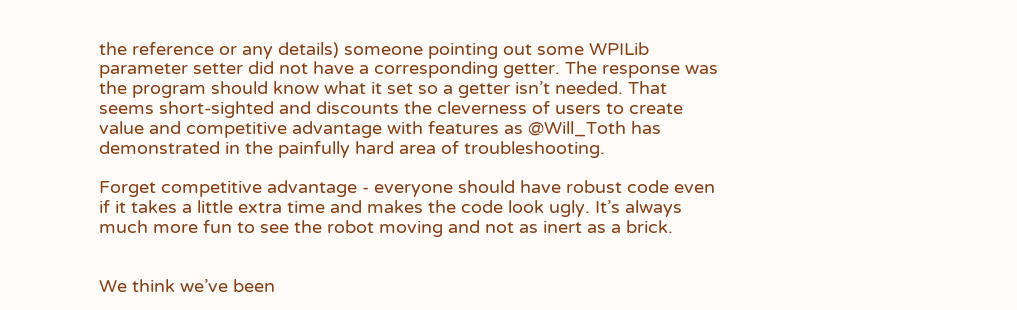the reference or any details) someone pointing out some WPILib parameter setter did not have a corresponding getter. The response was the program should know what it set so a getter isn’t needed. That seems short-sighted and discounts the cleverness of users to create value and competitive advantage with features as @Will_Toth has demonstrated in the painfully hard area of troubleshooting.

Forget competitive advantage - everyone should have robust code even if it takes a little extra time and makes the code look ugly. It’s always much more fun to see the robot moving and not as inert as a brick.


We think we’ve been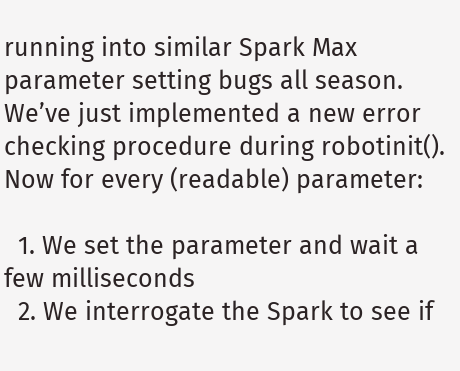running into similar Spark Max parameter setting bugs all season. We’ve just implemented a new error checking procedure during robotinit(). Now for every (readable) parameter:

  1. We set the parameter and wait a few milliseconds
  2. We interrogate the Spark to see if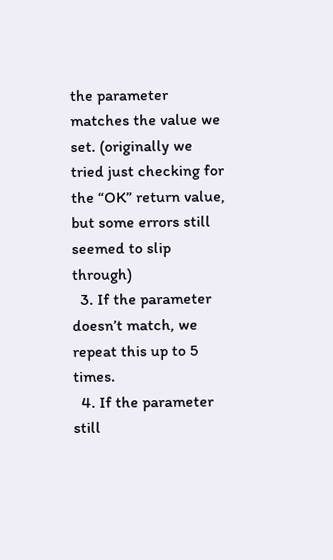the parameter matches the value we set. (originally we tried just checking for the “OK” return value, but some errors still seemed to slip through)
  3. If the parameter doesn’t match, we repeat this up to 5 times.
  4. If the parameter still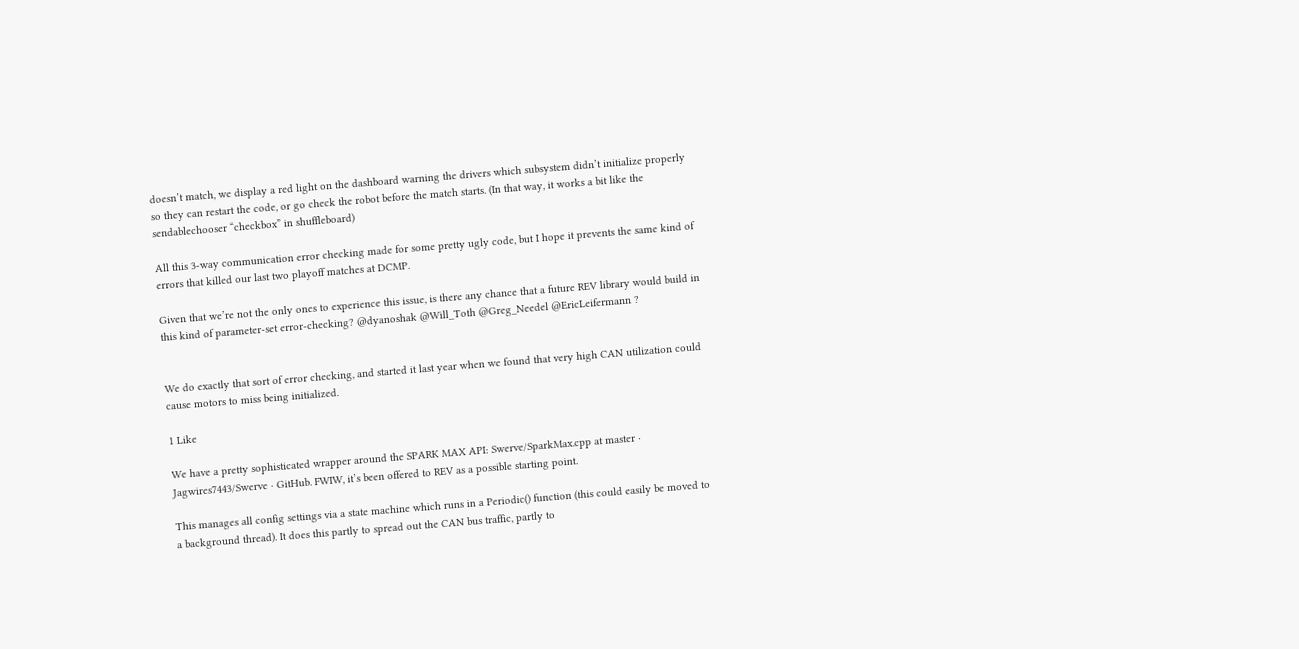doesn’t match, we display a red light on the dashboard warning the drivers which subsystem didn’t initialize properly so they can restart the code, or go check the robot before the match starts. (In that way, it works a bit like the sendablechooser “checkbox” in shuffleboard)

All this 3-way communication error checking made for some pretty ugly code, but I hope it prevents the same kind of errors that killed our last two playoff matches at DCMP.

Given that we’re not the only ones to experience this issue, is there any chance that a future REV library would build in this kind of parameter-set error-checking? @dyanoshak @Will_Toth @Greg_Needel @EricLeifermann ?


We do exactly that sort of error checking, and started it last year when we found that very high CAN utilization could cause motors to miss being initialized.

1 Like

We have a pretty sophisticated wrapper around the SPARK MAX API: Swerve/SparkMax.cpp at master · Jagwires7443/Swerve · GitHub. FWIW, it’s been offered to REV as a possible starting point.

This manages all config settings via a state machine which runs in a Periodic() function (this could easily be moved to a background thread). It does this partly to spread out the CAN bus traffic, partly to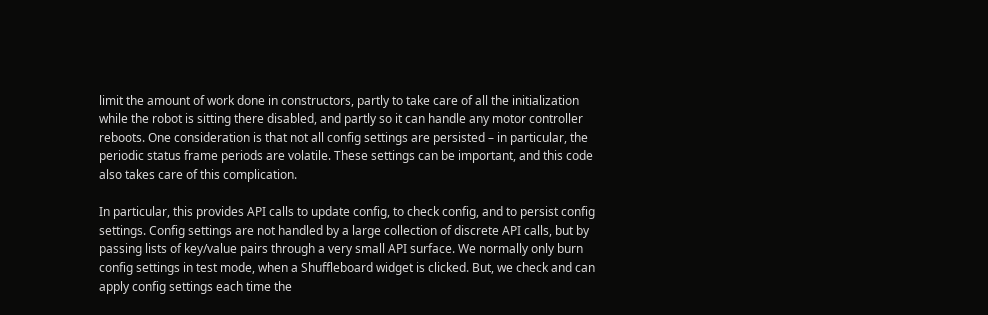limit the amount of work done in constructors, partly to take care of all the initialization while the robot is sitting there disabled, and partly so it can handle any motor controller reboots. One consideration is that not all config settings are persisted – in particular, the periodic status frame periods are volatile. These settings can be important, and this code also takes care of this complication.

In particular, this provides API calls to update config, to check config, and to persist config settings. Config settings are not handled by a large collection of discrete API calls, but by passing lists of key/value pairs through a very small API surface. We normally only burn config settings in test mode, when a Shuffleboard widget is clicked. But, we check and can apply config settings each time the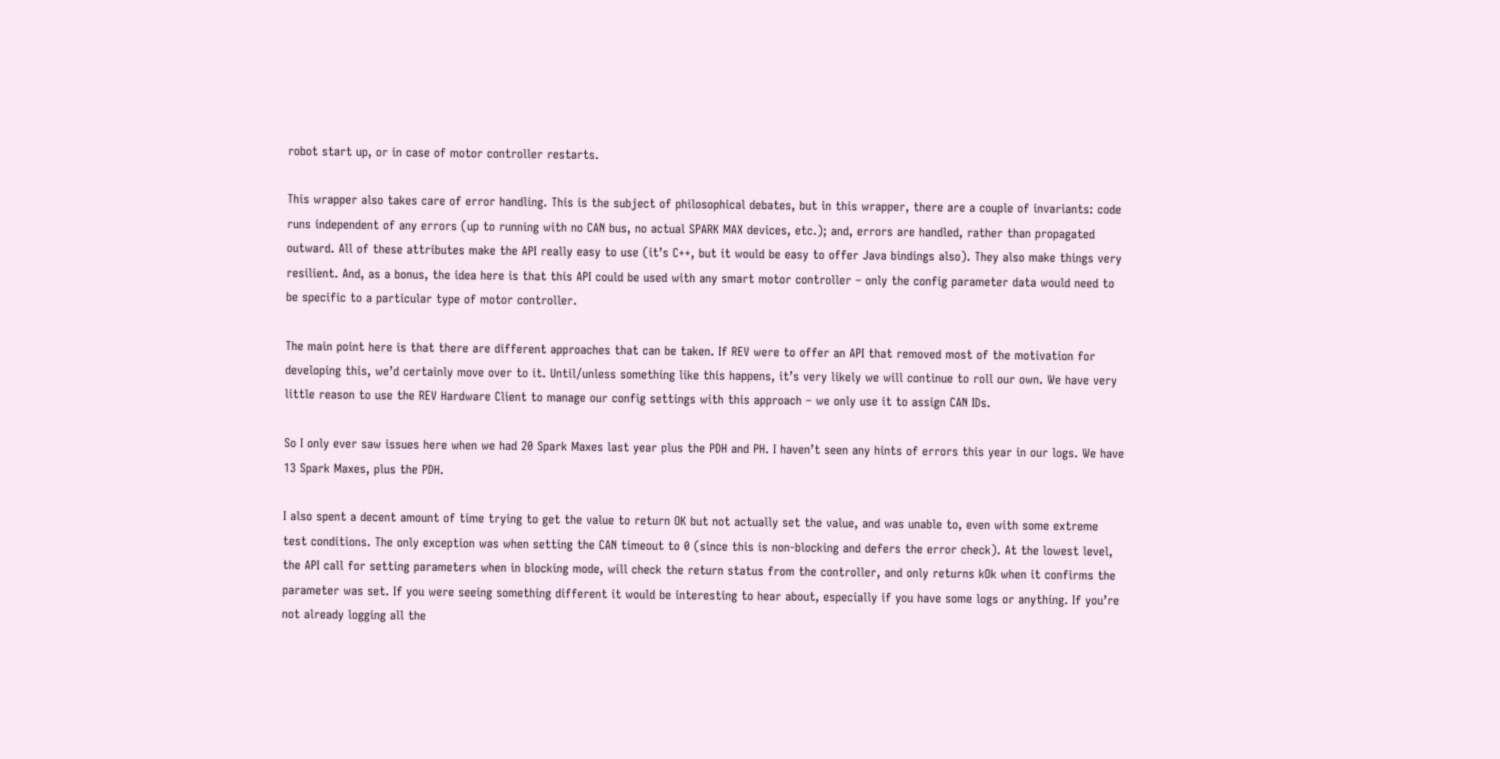robot start up, or in case of motor controller restarts.

This wrapper also takes care of error handling. This is the subject of philosophical debates, but in this wrapper, there are a couple of invariants: code runs independent of any errors (up to running with no CAN bus, no actual SPARK MAX devices, etc.); and, errors are handled, rather than propagated outward. All of these attributes make the API really easy to use (it’s C++, but it would be easy to offer Java bindings also). They also make things very resilient. And, as a bonus, the idea here is that this API could be used with any smart motor controller – only the config parameter data would need to be specific to a particular type of motor controller.

The main point here is that there are different approaches that can be taken. If REV were to offer an API that removed most of the motivation for developing this, we’d certainly move over to it. Until/unless something like this happens, it’s very likely we will continue to roll our own. We have very little reason to use the REV Hardware Client to manage our config settings with this approach – we only use it to assign CAN IDs.

So I only ever saw issues here when we had 20 Spark Maxes last year plus the PDH and PH. I haven’t seen any hints of errors this year in our logs. We have 13 Spark Maxes, plus the PDH.

I also spent a decent amount of time trying to get the value to return OK but not actually set the value, and was unable to, even with some extreme test conditions. The only exception was when setting the CAN timeout to 0 (since this is non-blocking and defers the error check). At the lowest level, the API call for setting parameters when in blocking mode, will check the return status from the controller, and only returns kOk when it confirms the parameter was set. If you were seeing something different it would be interesting to hear about, especially if you have some logs or anything. If you’re not already logging all the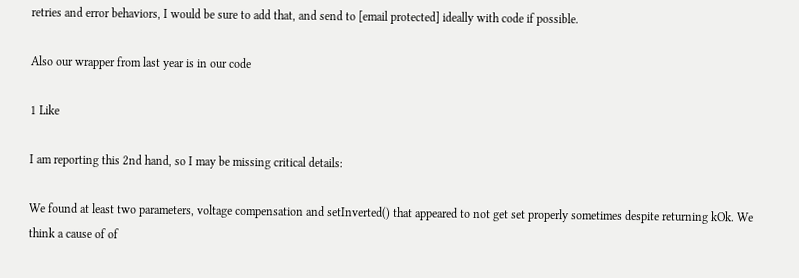retries and error behaviors, I would be sure to add that, and send to [email protected] ideally with code if possible.

Also our wrapper from last year is in our code

1 Like

I am reporting this 2nd hand, so I may be missing critical details:

We found at least two parameters, voltage compensation and setInverted() that appeared to not get set properly sometimes despite returning kOk. We think a cause of of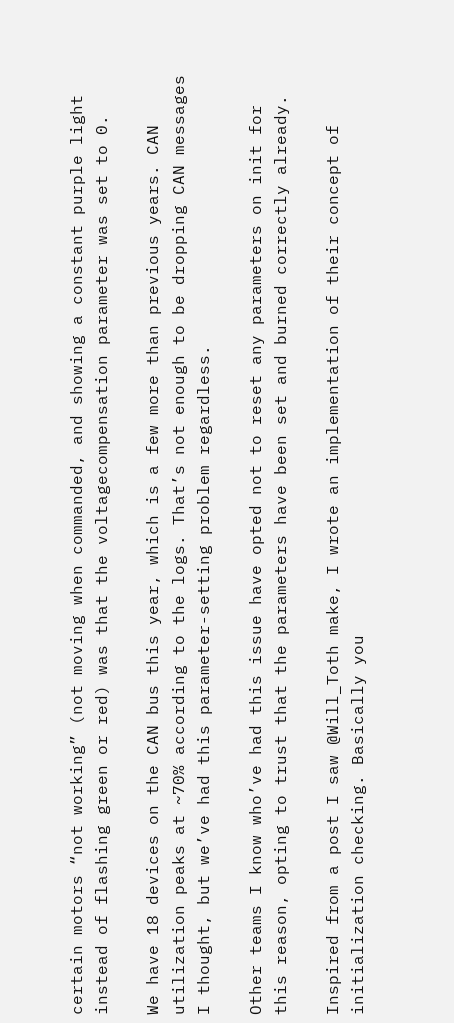certain motors “not working” (not moving when commanded, and showing a constant purple light instead of flashing green or red) was that the voltagecompensation parameter was set to 0.

We have 18 devices on the CAN bus this year, which is a few more than previous years. CAN utilization peaks at ~70% according to the logs. That’s not enough to be dropping CAN messages I thought, but we’ve had this parameter-setting problem regardless.

Other teams I know who’ve had this issue have opted not to reset any parameters on init for this reason, opting to trust that the parameters have been set and burned correctly already.

Inspired from a post I saw @Will_Toth make, I wrote an implementation of their concept of initialization checking. Basically you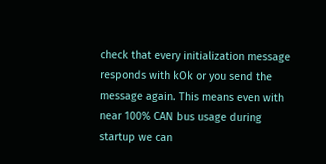check that every initialization message responds with kOk or you send the message again. This means even with near 100% CAN bus usage during startup we can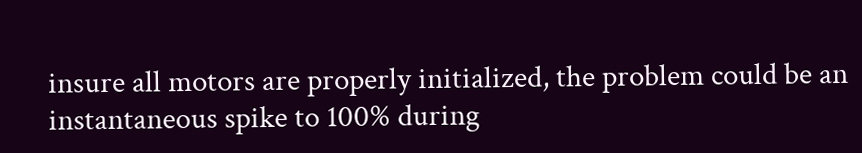insure all motors are properly initialized, the problem could be an instantaneous spike to 100% during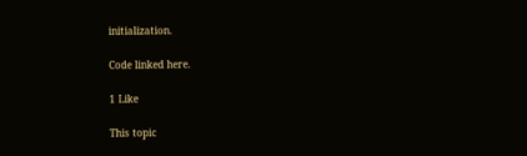initialization.

Code linked here.

1 Like

This topic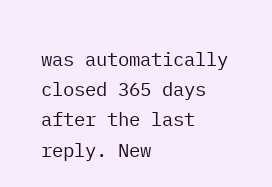was automatically closed 365 days after the last reply. New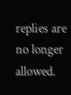replies are no longer allowed.